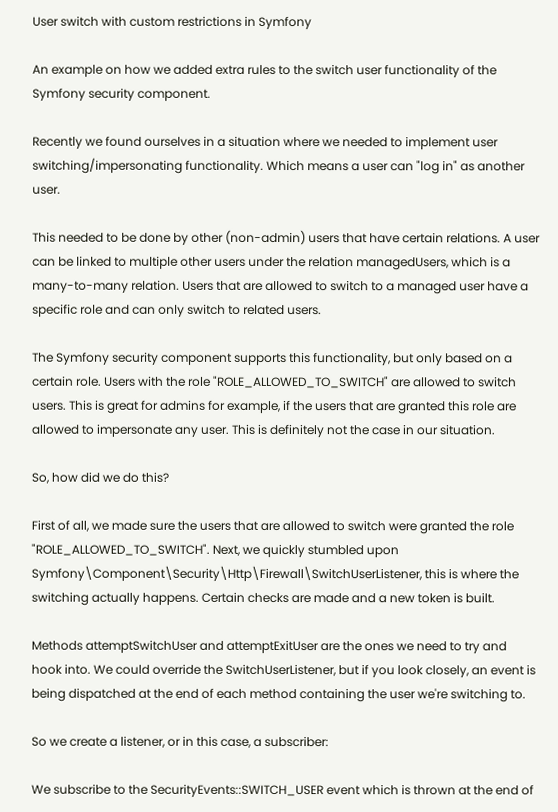User switch with custom restrictions in Symfony

An example on how we added extra rules to the switch user functionality of the Symfony security component.

Recently we found ourselves in a situation where we needed to implement user switching/impersonating functionality. Which means a user can "log in" as another user.

This needed to be done by other (non-admin) users that have certain relations. A user can be linked to multiple other users under the relation managedUsers, which is a many-to-many relation. Users that are allowed to switch to a managed user have a specific role and can only switch to related users.

The Symfony security component supports this functionality, but only based on a certain role. Users with the role "ROLE_ALLOWED_TO_SWITCH" are allowed to switch users. This is great for admins for example, if the users that are granted this role are allowed to impersonate any user. This is definitely not the case in our situation.

So, how did we do this?

First of all, we made sure the users that are allowed to switch were granted the role "ROLE_ALLOWED_TO_SWITCH". Next, we quickly stumbled upon Symfony\Component\Security\Http\Firewall\SwitchUserListener, this is where the switching actually happens. Certain checks are made and a new token is built.

Methods attemptSwitchUser and attemptExitUser are the ones we need to try and hook into. We could override the SwitchUserListener, but if you look closely, an event is being dispatched at the end of each method containing the user we're switching to.

So we create a listener, or in this case, a subscriber:

We subscribe to the SecurityEvents::SWITCH_USER event which is thrown at the end of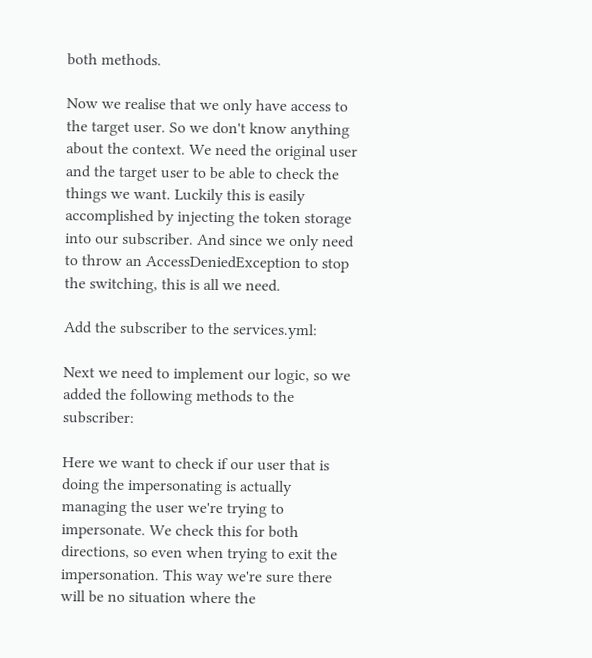both methods.

Now we realise that we only have access to the target user. So we don't know anything about the context. We need the original user and the target user to be able to check the things we want. Luckily this is easily accomplished by injecting the token storage into our subscriber. And since we only need to throw an AccessDeniedException to stop the switching, this is all we need.

Add the subscriber to the services.yml:

Next we need to implement our logic, so we added the following methods to the subscriber:

Here we want to check if our user that is doing the impersonating is actually managing the user we're trying to impersonate. We check this for both directions, so even when trying to exit the impersonation. This way we're sure there will be no situation where the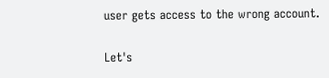user gets access to the wrong account.

Let's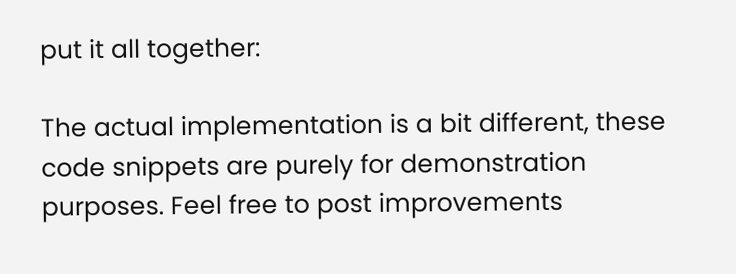put it all together:

The actual implementation is a bit different, these code snippets are purely for demonstration purposes. Feel free to post improvements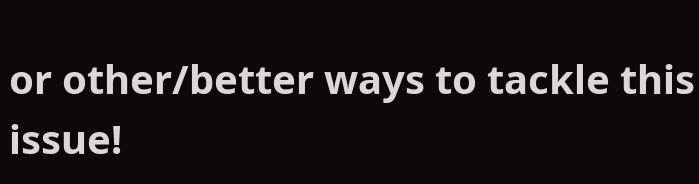or other/better ways to tackle this issue!